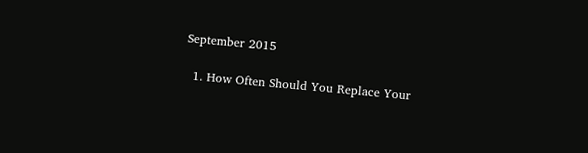September 2015

  1. How Often Should You Replace Your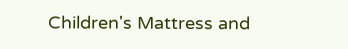Children's Mattress and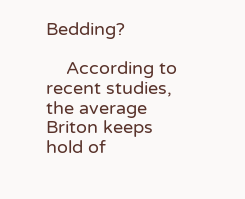Bedding?

    According to recent studies, the average Briton keeps hold of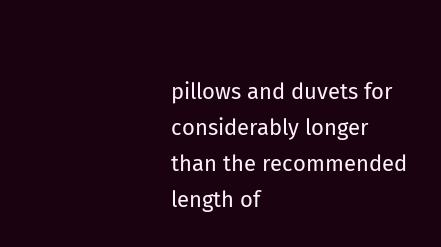pillows and duvets for considerably longer than the recommended length of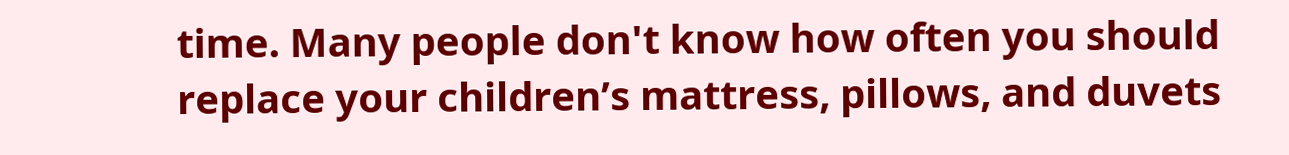time. Many people don't know how often you should replace your children’s mattress, pillows, and duvets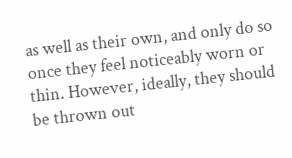as well as their own, and only do so once they feel noticeably worn or thin. However, ideally, they should be thrown out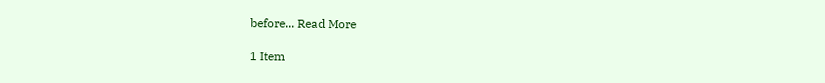before... Read More

1 Item